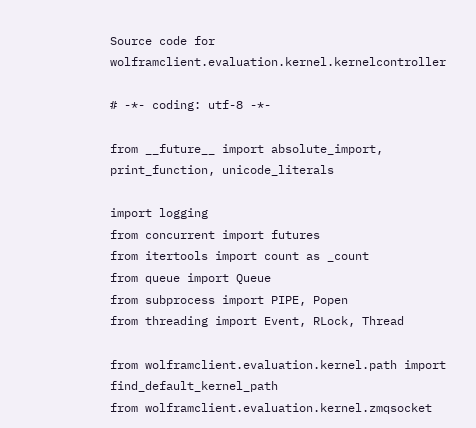Source code for wolframclient.evaluation.kernel.kernelcontroller

# -*- coding: utf-8 -*-

from __future__ import absolute_import, print_function, unicode_literals

import logging
from concurrent import futures
from itertools import count as _count
from queue import Queue
from subprocess import PIPE, Popen
from threading import Event, RLock, Thread

from wolframclient.evaluation.kernel.path import find_default_kernel_path
from wolframclient.evaluation.kernel.zmqsocket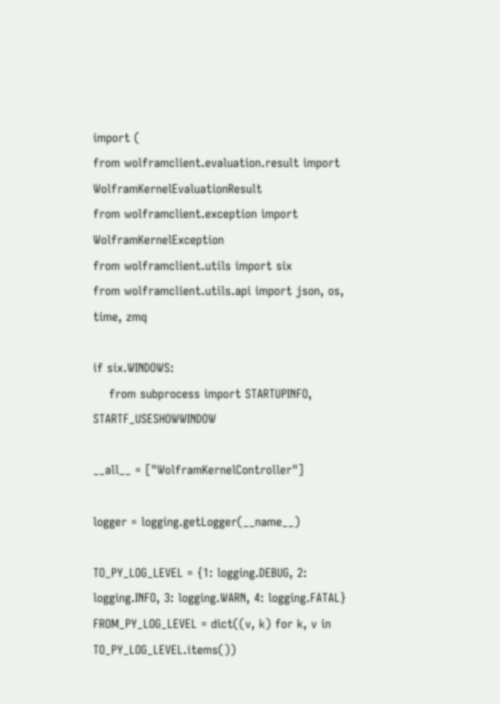import (
from wolframclient.evaluation.result import WolframKernelEvaluationResult
from wolframclient.exception import WolframKernelException
from wolframclient.utils import six
from wolframclient.utils.api import json, os, time, zmq

if six.WINDOWS:
    from subprocess import STARTUPINFO, STARTF_USESHOWWINDOW

__all__ = ["WolframKernelController"]

logger = logging.getLogger(__name__)

TO_PY_LOG_LEVEL = {1: logging.DEBUG, 2: logging.INFO, 3: logging.WARN, 4: logging.FATAL}
FROM_PY_LOG_LEVEL = dict((v, k) for k, v in TO_PY_LOG_LEVEL.items())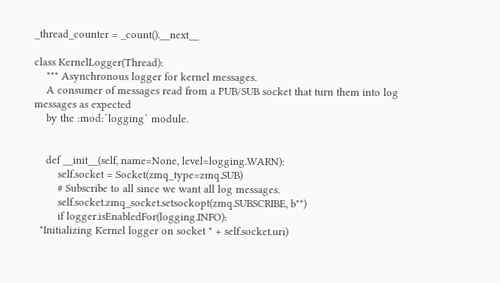_thread_counter = _count().__next__

class KernelLogger(Thread):
    """ Asynchronous logger for kernel messages.
    A consumer of messages read from a PUB/SUB socket that turn them into log messages as expected
    by the :mod:`logging` module.


    def __init__(self, name=None, level=logging.WARN):
        self.socket = Socket(zmq_type=zmq.SUB)
        # Subscribe to all since we want all log messages.
        self.socket.zmq_socket.setsockopt(zmq.SUBSCRIBE, b"")
        if logger.isEnabledFor(logging.INFO):
  "Initializing Kernel logger on socket " + self.socket.uri)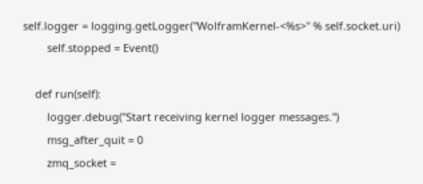self.logger = logging.getLogger("WolframKernel-<%s>" % self.socket.uri)
        self.stopped = Event()

    def run(self):
        logger.debug("Start receiving kernel logger messages.")
        msg_after_quit = 0
        zmq_socket =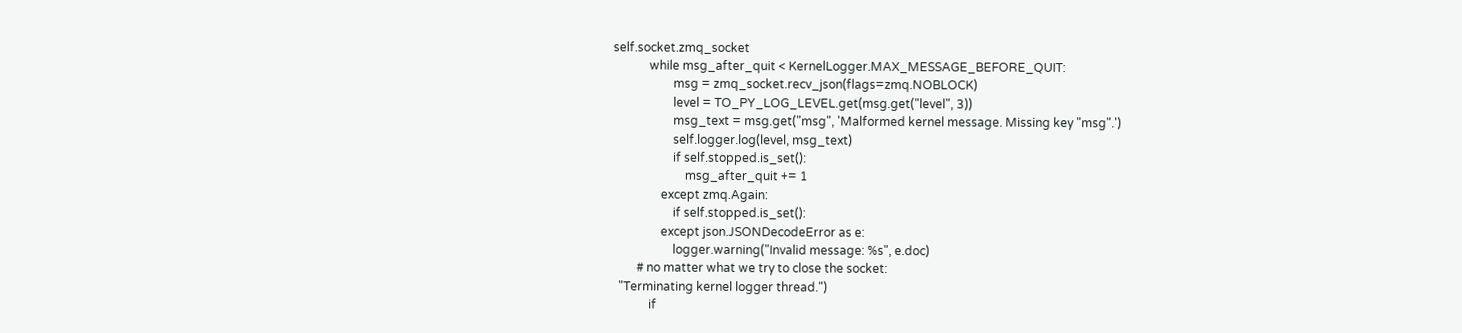self.socket.zmq_socket
            while msg_after_quit < KernelLogger.MAX_MESSAGE_BEFORE_QUIT:
                    msg = zmq_socket.recv_json(flags=zmq.NOBLOCK)
                    level = TO_PY_LOG_LEVEL.get(msg.get("level", 3))
                    msg_text = msg.get("msg", 'Malformed kernel message. Missing key "msg".')
                    self.logger.log(level, msg_text)
                    if self.stopped.is_set():
                        msg_after_quit += 1
                except zmq.Again:
                    if self.stopped.is_set():
                except json.JSONDecodeError as e:
                    logger.warning("Invalid message: %s", e.doc)
        # no matter what we try to close the socket:
  "Terminating kernel logger thread.")
            if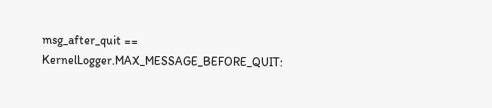msg_after_quit == KernelLogger.MAX_MESSAGE_BEFORE_QUIT: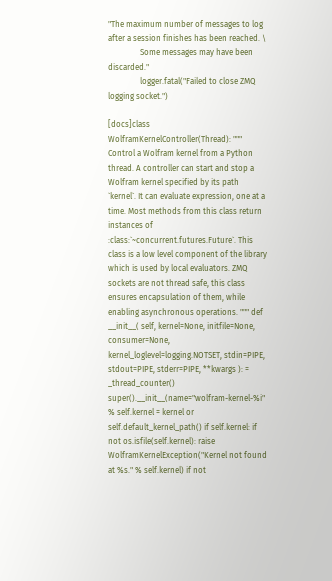"The maximum number of messages to log after a session finishes has been reached. \
                Some messages may have been discarded."
                logger.fatal("Failed to close ZMQ logging socket.")

[docs]class WolframKernelController(Thread): """ Control a Wolfram kernel from a Python thread. A controller can start and stop a Wolfram kernel specified by its path `kernel`. It can evaluate expression, one at a time. Most methods from this class return instances of :class:`~concurrent.futures.Future`. This class is a low level component of the library which is used by local evaluators. ZMQ sockets are not thread safe, this class ensures encapsulation of them, while enabling asynchronous operations. """ def __init__( self, kernel=None, initfile=None, consumer=None, kernel_loglevel=logging.NOTSET, stdin=PIPE, stdout=PIPE, stderr=PIPE, **kwargs ): = _thread_counter() super().__init__(name="wolfram-kernel-%i" % self.kernel = kernel or self.default_kernel_path() if self.kernel: if not os.isfile(self.kernel): raise WolframKernelException("Kernel not found at %s." % self.kernel) if not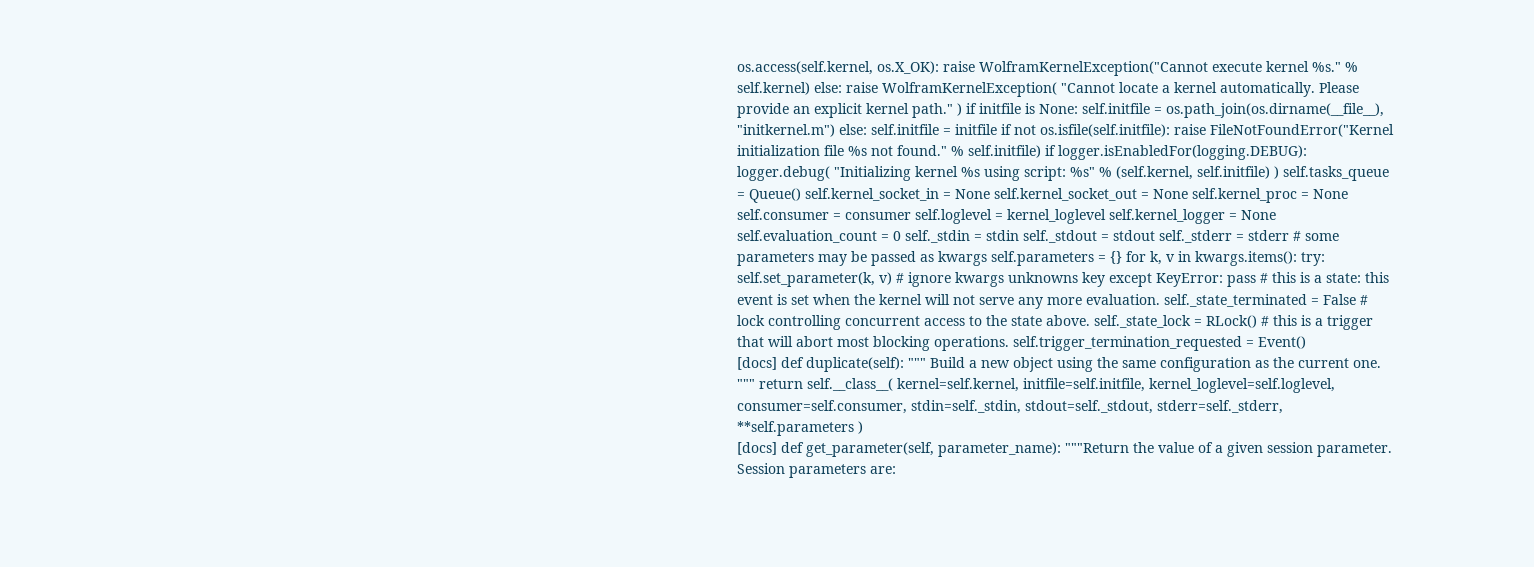os.access(self.kernel, os.X_OK): raise WolframKernelException("Cannot execute kernel %s." % self.kernel) else: raise WolframKernelException( "Cannot locate a kernel automatically. Please provide an explicit kernel path." ) if initfile is None: self.initfile = os.path_join(os.dirname(__file__), "initkernel.m") else: self.initfile = initfile if not os.isfile(self.initfile): raise FileNotFoundError("Kernel initialization file %s not found." % self.initfile) if logger.isEnabledFor(logging.DEBUG): logger.debug( "Initializing kernel %s using script: %s" % (self.kernel, self.initfile) ) self.tasks_queue = Queue() self.kernel_socket_in = None self.kernel_socket_out = None self.kernel_proc = None self.consumer = consumer self.loglevel = kernel_loglevel self.kernel_logger = None self.evaluation_count = 0 self._stdin = stdin self._stdout = stdout self._stderr = stderr # some parameters may be passed as kwargs self.parameters = {} for k, v in kwargs.items(): try: self.set_parameter(k, v) # ignore kwargs unknowns key except KeyError: pass # this is a state: this event is set when the kernel will not serve any more evaluation. self._state_terminated = False # lock controlling concurrent access to the state above. self._state_lock = RLock() # this is a trigger that will abort most blocking operations. self.trigger_termination_requested = Event()
[docs] def duplicate(self): """ Build a new object using the same configuration as the current one. """ return self.__class__( kernel=self.kernel, initfile=self.initfile, kernel_loglevel=self.loglevel, consumer=self.consumer, stdin=self._stdin, stdout=self._stdout, stderr=self._stderr, **self.parameters )
[docs] def get_parameter(self, parameter_name): """Return the value of a given session parameter. Session parameters are: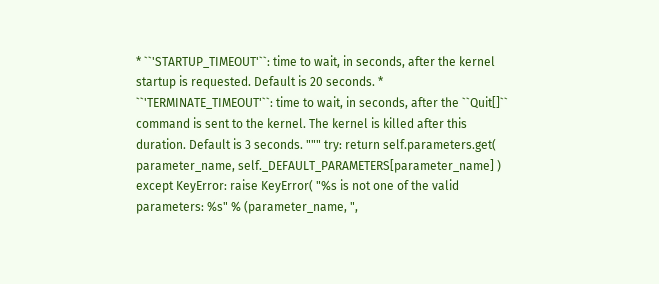* ``'STARTUP_TIMEOUT'``: time to wait, in seconds, after the kernel startup is requested. Default is 20 seconds. * ``'TERMINATE_TIMEOUT'``: time to wait, in seconds, after the ``Quit[]`` command is sent to the kernel. The kernel is killed after this duration. Default is 3 seconds. """ try: return self.parameters.get( parameter_name, self._DEFAULT_PARAMETERS[parameter_name] ) except KeyError: raise KeyError( "%s is not one of the valid parameters: %s" % (parameter_name, ",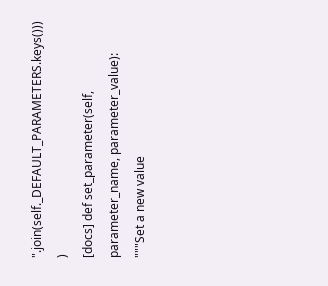".join(self._DEFAULT_PARAMETERS.keys())) )
[docs] def set_parameter(self, parameter_name, parameter_value): """Set a new value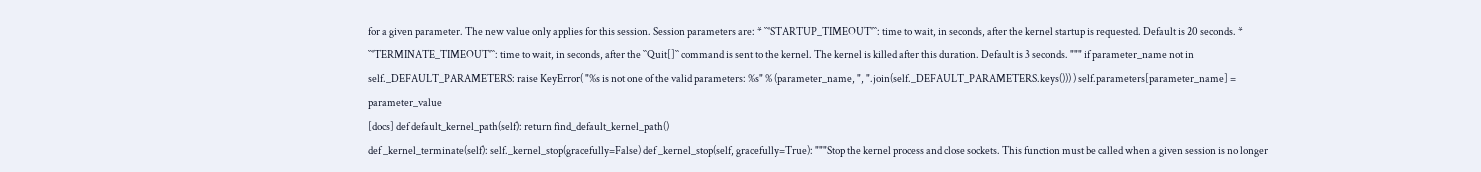for a given parameter. The new value only applies for this session. Session parameters are: * ``'STARTUP_TIMEOUT'``: time to wait, in seconds, after the kernel startup is requested. Default is 20 seconds. * ``'TERMINATE_TIMEOUT'``: time to wait, in seconds, after the ``Quit[]`` command is sent to the kernel. The kernel is killed after this duration. Default is 3 seconds. """ if parameter_name not in self._DEFAULT_PARAMETERS: raise KeyError( "%s is not one of the valid parameters: %s" % (parameter_name, ", ".join(self._DEFAULT_PARAMETERS.keys())) ) self.parameters[parameter_name] = parameter_value
[docs] def default_kernel_path(self): return find_default_kernel_path()
def _kernel_terminate(self): self._kernel_stop(gracefully=False) def _kernel_stop(self, gracefully=True): """Stop the kernel process and close sockets. This function must be called when a given session is no longer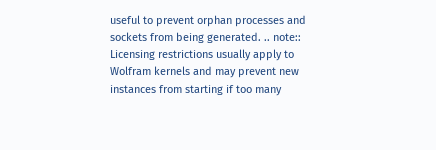useful to prevent orphan processes and sockets from being generated. .. note:: Licensing restrictions usually apply to Wolfram kernels and may prevent new instances from starting if too many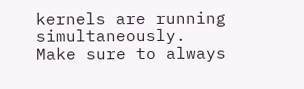kernels are running simultaneously. Make sure to always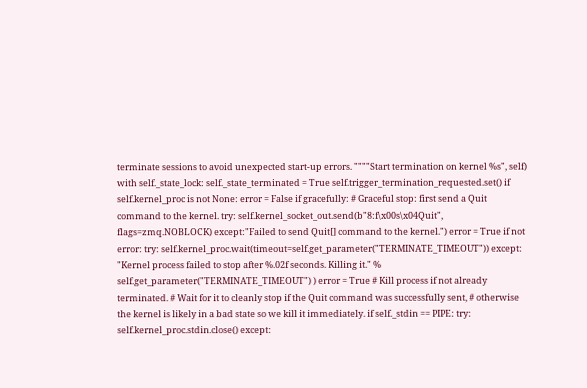terminate sessions to avoid unexpected start-up errors. """"Start termination on kernel %s", self) with self._state_lock: self._state_terminated = True self.trigger_termination_requested.set() if self.kernel_proc is not None: error = False if gracefully: # Graceful stop: first send a Quit command to the kernel. try: self.kernel_socket_out.send(b"8:f\x00s\x04Quit", flags=zmq.NOBLOCK) except:"Failed to send Quit[] command to the kernel.") error = True if not error: try: self.kernel_proc.wait(timeout=self.get_parameter("TERMINATE_TIMEOUT")) except: "Kernel process failed to stop after %.02f seconds. Killing it." % self.get_parameter("TERMINATE_TIMEOUT") ) error = True # Kill process if not already terminated. # Wait for it to cleanly stop if the Quit command was successfully sent, # otherwise the kernel is likely in a bad state so we kill it immediately. if self._stdin == PIPE: try: self.kernel_proc.stdin.close() except: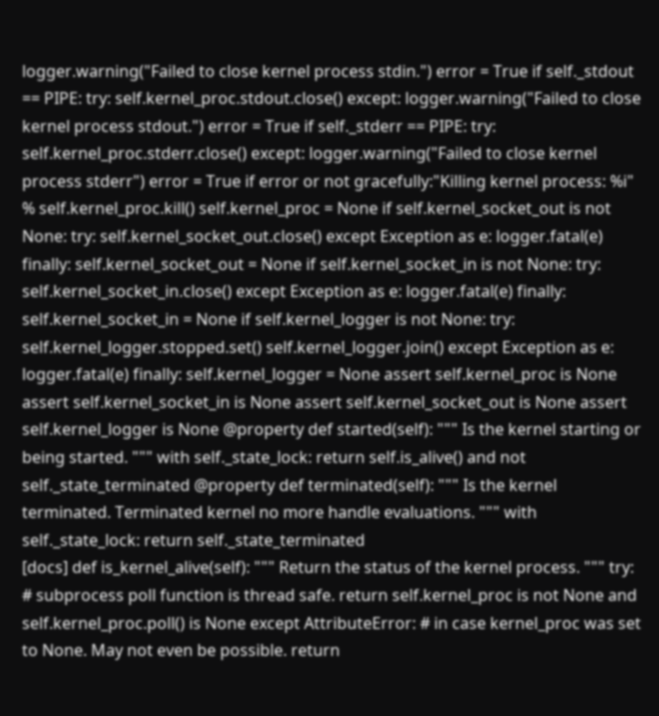logger.warning("Failed to close kernel process stdin.") error = True if self._stdout == PIPE: try: self.kernel_proc.stdout.close() except: logger.warning("Failed to close kernel process stdout.") error = True if self._stderr == PIPE: try: self.kernel_proc.stderr.close() except: logger.warning("Failed to close kernel process stderr") error = True if error or not gracefully:"Killing kernel process: %i" % self.kernel_proc.kill() self.kernel_proc = None if self.kernel_socket_out is not None: try: self.kernel_socket_out.close() except Exception as e: logger.fatal(e) finally: self.kernel_socket_out = None if self.kernel_socket_in is not None: try: self.kernel_socket_in.close() except Exception as e: logger.fatal(e) finally: self.kernel_socket_in = None if self.kernel_logger is not None: try: self.kernel_logger.stopped.set() self.kernel_logger.join() except Exception as e: logger.fatal(e) finally: self.kernel_logger = None assert self.kernel_proc is None assert self.kernel_socket_in is None assert self.kernel_socket_out is None assert self.kernel_logger is None @property def started(self): """ Is the kernel starting or being started. """ with self._state_lock: return self.is_alive() and not self._state_terminated @property def terminated(self): """ Is the kernel terminated. Terminated kernel no more handle evaluations. """ with self._state_lock: return self._state_terminated
[docs] def is_kernel_alive(self): """ Return the status of the kernel process. """ try: # subprocess poll function is thread safe. return self.kernel_proc is not None and self.kernel_proc.poll() is None except AttributeError: # in case kernel_proc was set to None. May not even be possible. return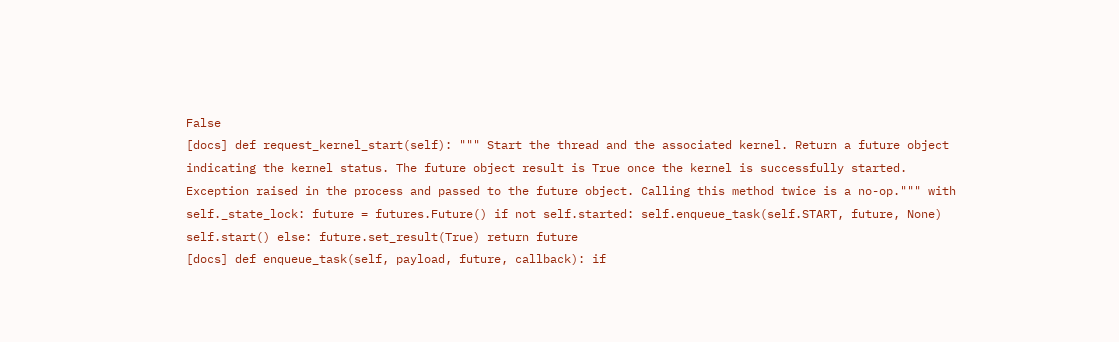False
[docs] def request_kernel_start(self): """ Start the thread and the associated kernel. Return a future object indicating the kernel status. The future object result is True once the kernel is successfully started. Exception raised in the process and passed to the future object. Calling this method twice is a no-op.""" with self._state_lock: future = futures.Future() if not self.started: self.enqueue_task(self.START, future, None) self.start() else: future.set_result(True) return future
[docs] def enqueue_task(self, payload, future, callback): if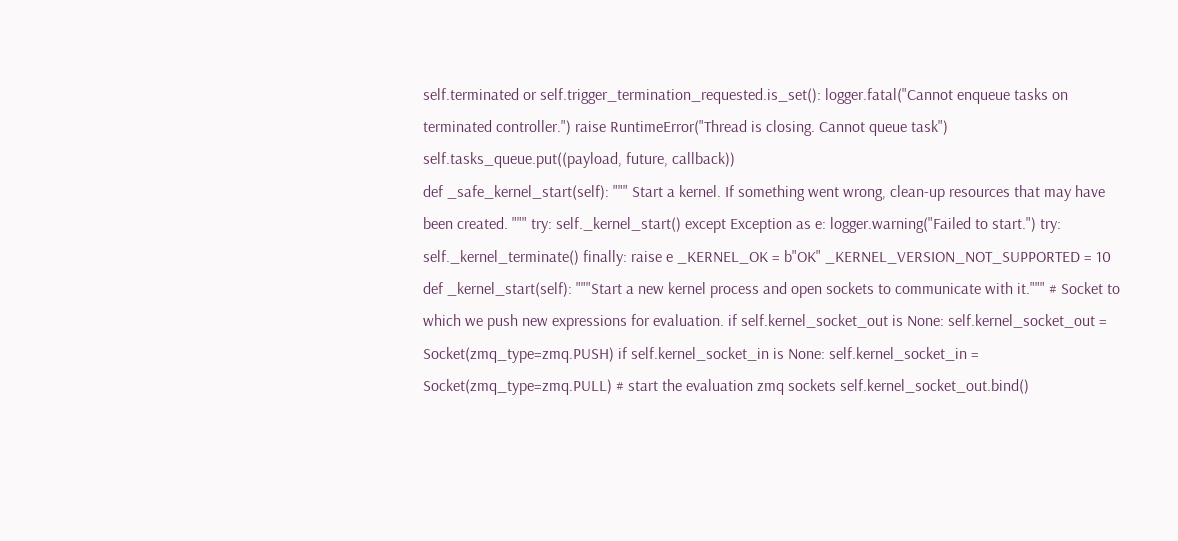self.terminated or self.trigger_termination_requested.is_set(): logger.fatal("Cannot enqueue tasks on terminated controller.") raise RuntimeError("Thread is closing. Cannot queue task") self.tasks_queue.put((payload, future, callback))
def _safe_kernel_start(self): """ Start a kernel. If something went wrong, clean-up resources that may have been created. """ try: self._kernel_start() except Exception as e: logger.warning("Failed to start.") try: self._kernel_terminate() finally: raise e _KERNEL_OK = b"OK" _KERNEL_VERSION_NOT_SUPPORTED = 10 def _kernel_start(self): """Start a new kernel process and open sockets to communicate with it.""" # Socket to which we push new expressions for evaluation. if self.kernel_socket_out is None: self.kernel_socket_out = Socket(zmq_type=zmq.PUSH) if self.kernel_socket_in is None: self.kernel_socket_in = Socket(zmq_type=zmq.PULL) # start the evaluation zmq sockets self.kernel_socket_out.bind()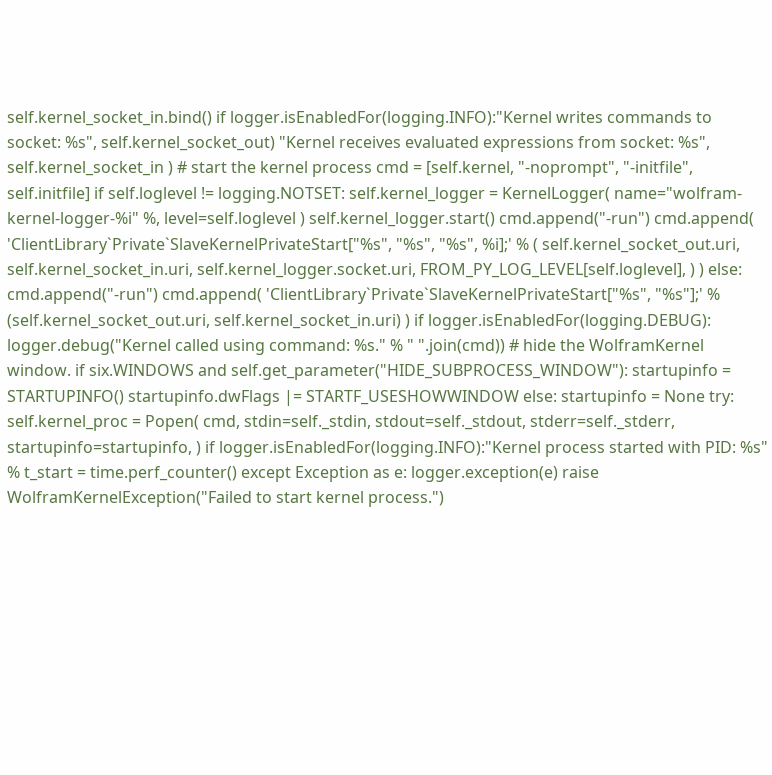self.kernel_socket_in.bind() if logger.isEnabledFor(logging.INFO):"Kernel writes commands to socket: %s", self.kernel_socket_out) "Kernel receives evaluated expressions from socket: %s", self.kernel_socket_in ) # start the kernel process cmd = [self.kernel, "-noprompt", "-initfile", self.initfile] if self.loglevel != logging.NOTSET: self.kernel_logger = KernelLogger( name="wolfram-kernel-logger-%i" %, level=self.loglevel ) self.kernel_logger.start() cmd.append("-run") cmd.append( 'ClientLibrary`Private`SlaveKernelPrivateStart["%s", "%s", "%s", %i];' % ( self.kernel_socket_out.uri, self.kernel_socket_in.uri, self.kernel_logger.socket.uri, FROM_PY_LOG_LEVEL[self.loglevel], ) ) else: cmd.append("-run") cmd.append( 'ClientLibrary`Private`SlaveKernelPrivateStart["%s", "%s"];' % (self.kernel_socket_out.uri, self.kernel_socket_in.uri) ) if logger.isEnabledFor(logging.DEBUG): logger.debug("Kernel called using command: %s." % " ".join(cmd)) # hide the WolframKernel window. if six.WINDOWS and self.get_parameter("HIDE_SUBPROCESS_WINDOW"): startupinfo = STARTUPINFO() startupinfo.dwFlags |= STARTF_USESHOWWINDOW else: startupinfo = None try: self.kernel_proc = Popen( cmd, stdin=self._stdin, stdout=self._stdout, stderr=self._stderr, startupinfo=startupinfo, ) if logger.isEnabledFor(logging.INFO):"Kernel process started with PID: %s" % t_start = time.perf_counter() except Exception as e: logger.exception(e) raise WolframKernelException("Failed to start kernel process.")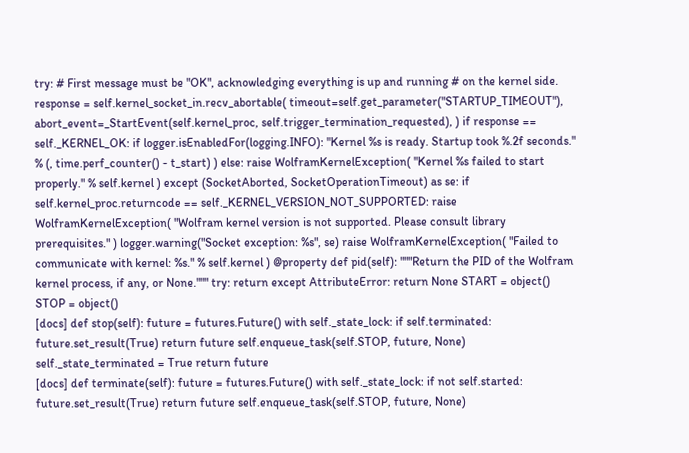try: # First message must be "OK", acknowledging everything is up and running # on the kernel side. response = self.kernel_socket_in.recv_abortable( timeout=self.get_parameter("STARTUP_TIMEOUT"), abort_event=_StartEvent(self.kernel_proc, self.trigger_termination_requested), ) if response == self._KERNEL_OK: if logger.isEnabledFor(logging.INFO): "Kernel %s is ready. Startup took %.2f seconds." % (, time.perf_counter() - t_start) ) else: raise WolframKernelException( "Kernel %s failed to start properly." % self.kernel ) except (SocketAborted, SocketOperationTimeout) as se: if self.kernel_proc.returncode == self._KERNEL_VERSION_NOT_SUPPORTED: raise WolframKernelException( "Wolfram kernel version is not supported. Please consult library prerequisites." ) logger.warning("Socket exception: %s", se) raise WolframKernelException( "Failed to communicate with kernel: %s." % self.kernel ) @property def pid(self): """Return the PID of the Wolfram kernel process, if any, or None.""" try: return except AttributeError: return None START = object() STOP = object()
[docs] def stop(self): future = futures.Future() with self._state_lock: if self.terminated: future.set_result(True) return future self.enqueue_task(self.STOP, future, None) self._state_terminated = True return future
[docs] def terminate(self): future = futures.Future() with self._state_lock: if not self.started: future.set_result(True) return future self.enqueue_task(self.STOP, future, None)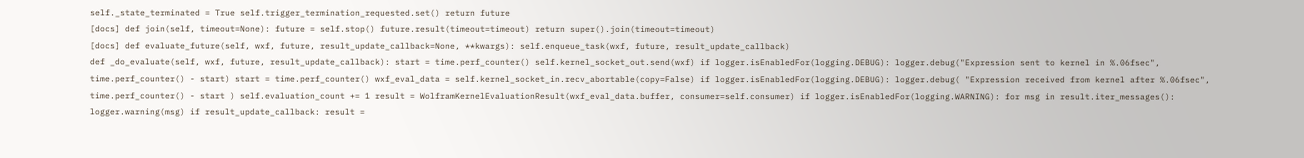self._state_terminated = True self.trigger_termination_requested.set() return future
[docs] def join(self, timeout=None): future = self.stop() future.result(timeout=timeout) return super().join(timeout=timeout)
[docs] def evaluate_future(self, wxf, future, result_update_callback=None, **kwargs): self.enqueue_task(wxf, future, result_update_callback)
def _do_evaluate(self, wxf, future, result_update_callback): start = time.perf_counter() self.kernel_socket_out.send(wxf) if logger.isEnabledFor(logging.DEBUG): logger.debug("Expression sent to kernel in %.06fsec", time.perf_counter() - start) start = time.perf_counter() wxf_eval_data = self.kernel_socket_in.recv_abortable(copy=False) if logger.isEnabledFor(logging.DEBUG): logger.debug( "Expression received from kernel after %.06fsec", time.perf_counter() - start ) self.evaluation_count += 1 result = WolframKernelEvaluationResult(wxf_eval_data.buffer, consumer=self.consumer) if logger.isEnabledFor(logging.WARNING): for msg in result.iter_messages(): logger.warning(msg) if result_update_callback: result =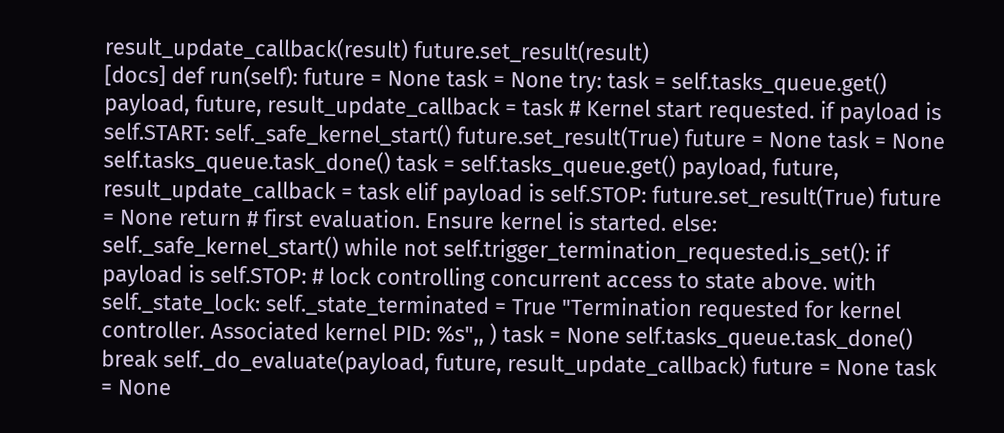result_update_callback(result) future.set_result(result)
[docs] def run(self): future = None task = None try: task = self.tasks_queue.get() payload, future, result_update_callback = task # Kernel start requested. if payload is self.START: self._safe_kernel_start() future.set_result(True) future = None task = None self.tasks_queue.task_done() task = self.tasks_queue.get() payload, future, result_update_callback = task elif payload is self.STOP: future.set_result(True) future = None return # first evaluation. Ensure kernel is started. else: self._safe_kernel_start() while not self.trigger_termination_requested.is_set(): if payload is self.STOP: # lock controlling concurrent access to state above. with self._state_lock: self._state_terminated = True "Termination requested for kernel controller. Associated kernel PID: %s",, ) task = None self.tasks_queue.task_done() break self._do_evaluate(payload, future, result_update_callback) future = None task = None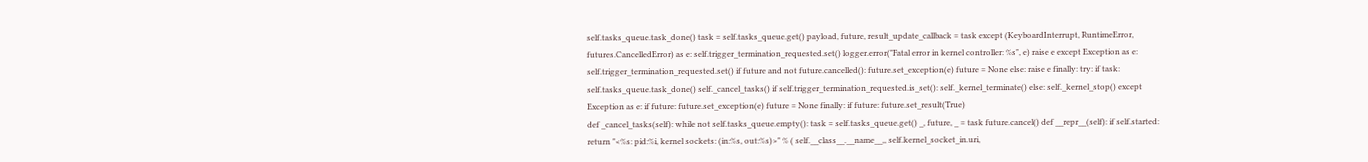self.tasks_queue.task_done() task = self.tasks_queue.get() payload, future, result_update_callback = task except (KeyboardInterrupt, RuntimeError, futures.CancelledError) as e: self.trigger_termination_requested.set() logger.error("Fatal error in kernel controller: %s", e) raise e except Exception as e: self.trigger_termination_requested.set() if future and not future.cancelled(): future.set_exception(e) future = None else: raise e finally: try: if task: self.tasks_queue.task_done() self._cancel_tasks() if self.trigger_termination_requested.is_set(): self._kernel_terminate() else: self._kernel_stop() except Exception as e: if future: future.set_exception(e) future = None finally: if future: future.set_result(True)
def _cancel_tasks(self): while not self.tasks_queue.empty(): task = self.tasks_queue.get() _, future, _ = task future.cancel() def __repr__(self): if self.started: return "<%s: pid:%i, kernel sockets: (in:%s, out:%s)>" % ( self.__class__.__name__,, self.kernel_socket_in.uri,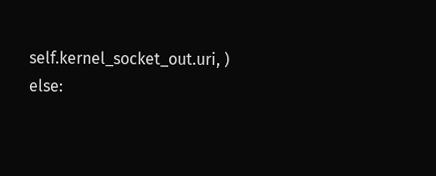self.kernel_socket_out.uri, ) else: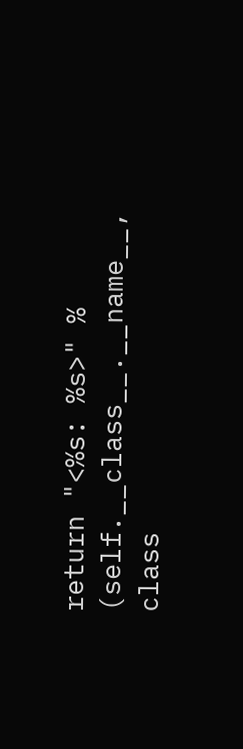return "<%s: %s>" % (self.__class__.__name__,
class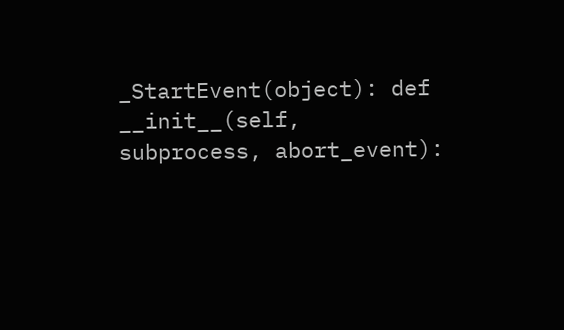_StartEvent(object): def __init__(self, subprocess, abort_event):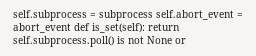self.subprocess = subprocess self.abort_event = abort_event def is_set(self): return self.subprocess.poll() is not None or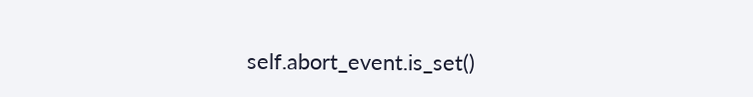self.abort_event.is_set()